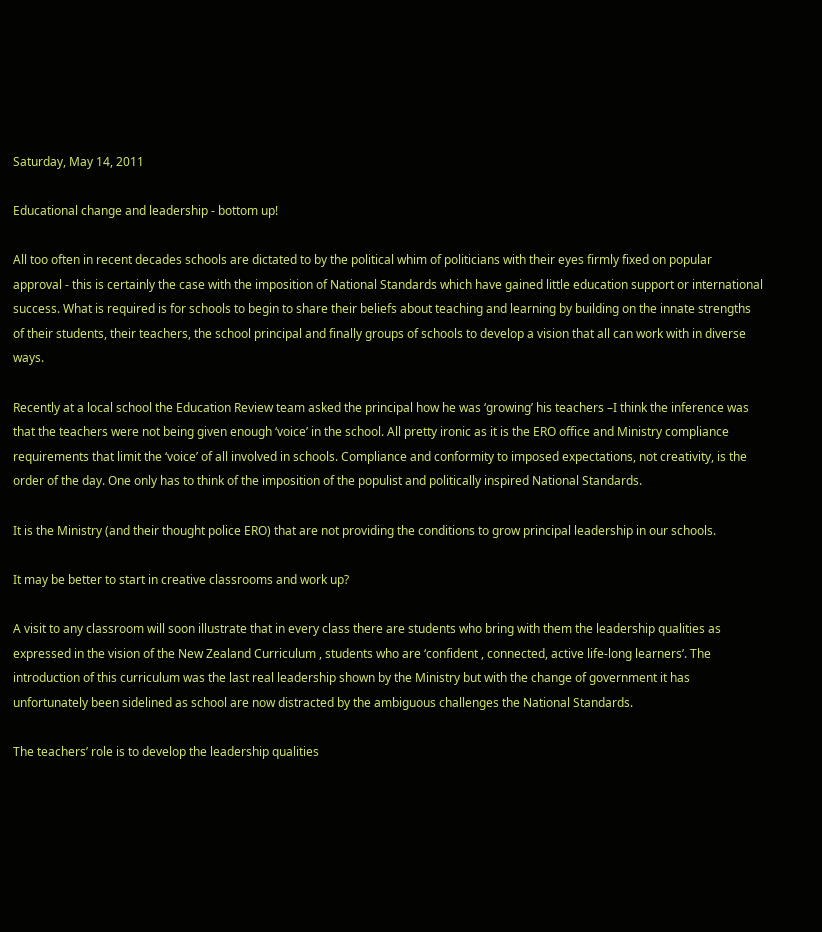Saturday, May 14, 2011

Educational change and leadership - bottom up!

All too often in recent decades schools are dictated to by the political whim of politicians with their eyes firmly fixed on popular approval - this is certainly the case with the imposition of National Standards which have gained little education support or international success. What is required is for schools to begin to share their beliefs about teaching and learning by building on the innate strengths of their students, their teachers, the school principal and finally groups of schools to develop a vision that all can work with in diverse ways.

Recently at a local school the Education Review team asked the principal how he was ‘growing’ his teachers –I think the inference was that the teachers were not being given enough ‘voice’ in the school. All pretty ironic as it is the ERO office and Ministry compliance requirements that limit the ‘voice’ of all involved in schools. Compliance and conformity to imposed expectations, not creativity, is the order of the day. One only has to think of the imposition of the populist and politically inspired National Standards.

It is the Ministry (and their thought police ERO) that are not providing the conditions to grow principal leadership in our schools.

It may be better to start in creative classrooms and work up?

A visit to any classroom will soon illustrate that in every class there are students who bring with them the leadership qualities as expressed in the vision of the New Zealand Curriculum , students who are ‘confident , connected, active life-long learners’. The introduction of this curriculum was the last real leadership shown by the Ministry but with the change of government it has unfortunately been sidelined as school are now distracted by the ambiguous challenges the National Standards.

The teachers’ role is to develop the leadership qualities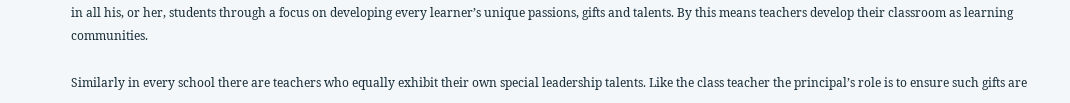in all his, or her, students through a focus on developing every learner’s unique passions, gifts and talents. By this means teachers develop their classroom as learning communities.

Similarly in every school there are teachers who equally exhibit their own special leadership talents. Like the class teacher the principal’s role is to ensure such gifts are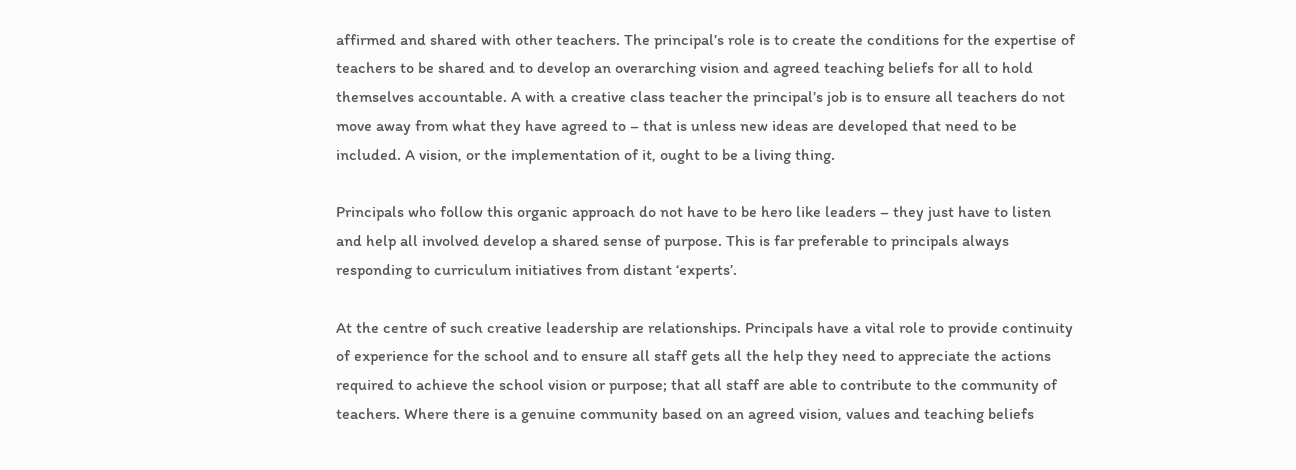affirmed and shared with other teachers. The principal’s role is to create the conditions for the expertise of teachers to be shared and to develop an overarching vision and agreed teaching beliefs for all to hold themselves accountable. A with a creative class teacher the principal’s job is to ensure all teachers do not move away from what they have agreed to – that is unless new ideas are developed that need to be included. A vision, or the implementation of it, ought to be a living thing.

Principals who follow this organic approach do not have to be hero like leaders – they just have to listen and help all involved develop a shared sense of purpose. This is far preferable to principals always responding to curriculum initiatives from distant ‘experts’.

At the centre of such creative leadership are relationships. Principals have a vital role to provide continuity of experience for the school and to ensure all staff gets all the help they need to appreciate the actions required to achieve the school vision or purpose; that all staff are able to contribute to the community of teachers. Where there is a genuine community based on an agreed vision, values and teaching beliefs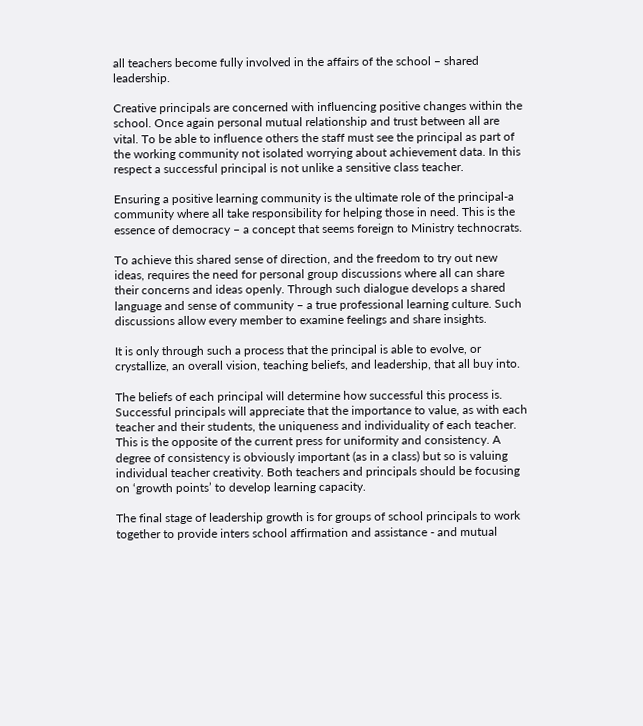all teachers become fully involved in the affairs of the school – shared leadership.

Creative principals are concerned with influencing positive changes within the school. Once again personal mutual relationship and trust between all are vital. To be able to influence others the staff must see the principal as part of the working community not isolated worrying about achievement data. In this respect a successful principal is not unlike a sensitive class teacher.

Ensuring a positive learning community is the ultimate role of the principal-a community where all take responsibility for helping those in need. This is the essence of democracy – a concept that seems foreign to Ministry technocrats.

To achieve this shared sense of direction, and the freedom to try out new ideas, requires the need for personal group discussions where all can share their concerns and ideas openly. Through such dialogue develops a shared language and sense of community – a true professional learning culture. Such discussions allow every member to examine feelings and share insights.

It is only through such a process that the principal is able to evolve, or crystallize, an overall vision, teaching beliefs, and leadership, that all buy into.

The beliefs of each principal will determine how successful this process is. Successful principals will appreciate that the importance to value, as with each teacher and their students, the uniqueness and individuality of each teacher. This is the opposite of the current press for uniformity and consistency. A degree of consistency is obviously important (as in a class) but so is valuing individual teacher creativity. Both teachers and principals should be focusing on ‘growth points’ to develop learning capacity.

The final stage of leadership growth is for groups of school principals to work together to provide inters school affirmation and assistance - and mutual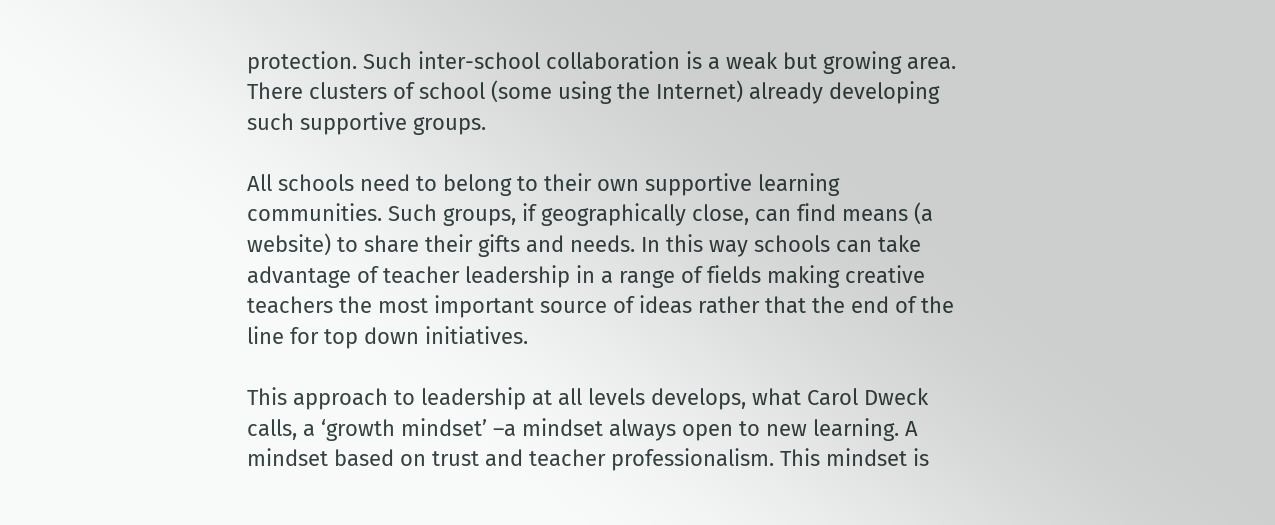protection. Such inter-school collaboration is a weak but growing area. There clusters of school (some using the Internet) already developing such supportive groups.

All schools need to belong to their own supportive learning communities. Such groups, if geographically close, can find means (a website) to share their gifts and needs. In this way schools can take advantage of teacher leadership in a range of fields making creative teachers the most important source of ideas rather that the end of the line for top down initiatives.

This approach to leadership at all levels develops, what Carol Dweck calls, a ‘growth mindset’ –a mindset always open to new learning. A mindset based on trust and teacher professionalism. This mindset is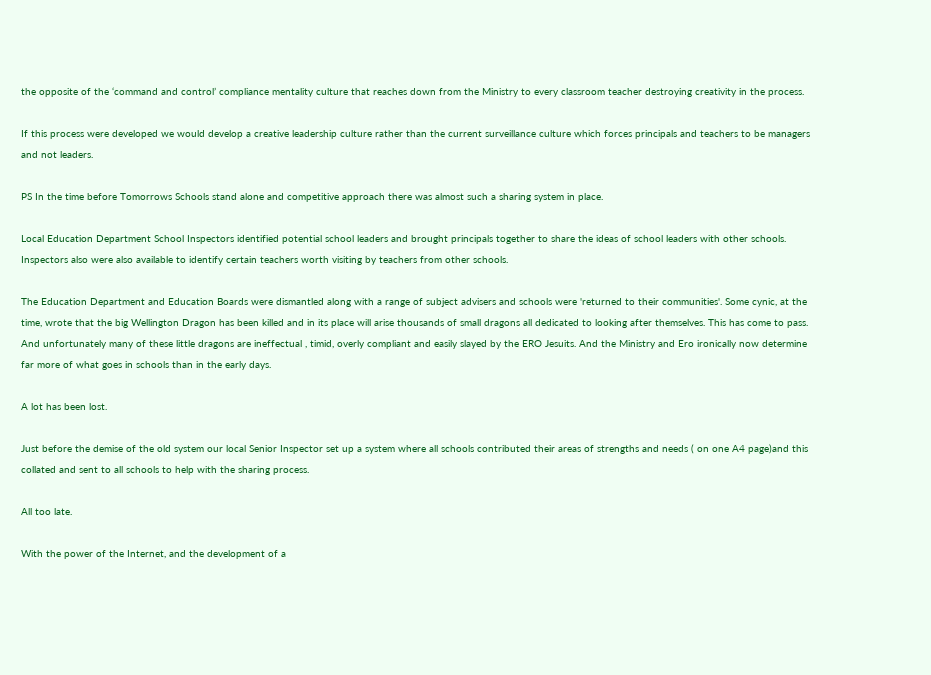the opposite of the ‘command and control’ compliance mentality culture that reaches down from the Ministry to every classroom teacher destroying creativity in the process.

If this process were developed we would develop a creative leadership culture rather than the current surveillance culture which forces principals and teachers to be managers and not leaders.

PS In the time before Tomorrows Schools stand alone and competitive approach there was almost such a sharing system in place.

Local Education Department School Inspectors identified potential school leaders and brought principals together to share the ideas of school leaders with other schools. Inspectors also were also available to identify certain teachers worth visiting by teachers from other schools.

The Education Department and Education Boards were dismantled along with a range of subject advisers and schools were 'returned to their communities'. Some cynic, at the time, wrote that the big Wellington Dragon has been killed and in its place will arise thousands of small dragons all dedicated to looking after themselves. This has come to pass. And unfortunately many of these little dragons are ineffectual , timid, overly compliant and easily slayed by the ERO Jesuits. And the Ministry and Ero ironically now determine far more of what goes in schools than in the early days.

A lot has been lost.

Just before the demise of the old system our local Senior Inspector set up a system where all schools contributed their areas of strengths and needs ( on one A4 page)and this collated and sent to all schools to help with the sharing process.

All too late.

With the power of the Internet, and the development of a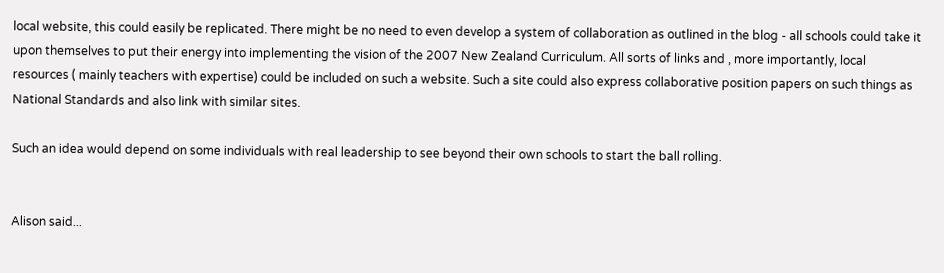local website, this could easily be replicated. There might be no need to even develop a system of collaboration as outlined in the blog - all schools could take it upon themselves to put their energy into implementing the vision of the 2007 New Zealand Curriculum. All sorts of links and , more importantly, local resources ( mainly teachers with expertise) could be included on such a website. Such a site could also express collaborative position papers on such things as National Standards and also link with similar sites.

Such an idea would depend on some individuals with real leadership to see beyond their own schools to start the ball rolling.


Alison said...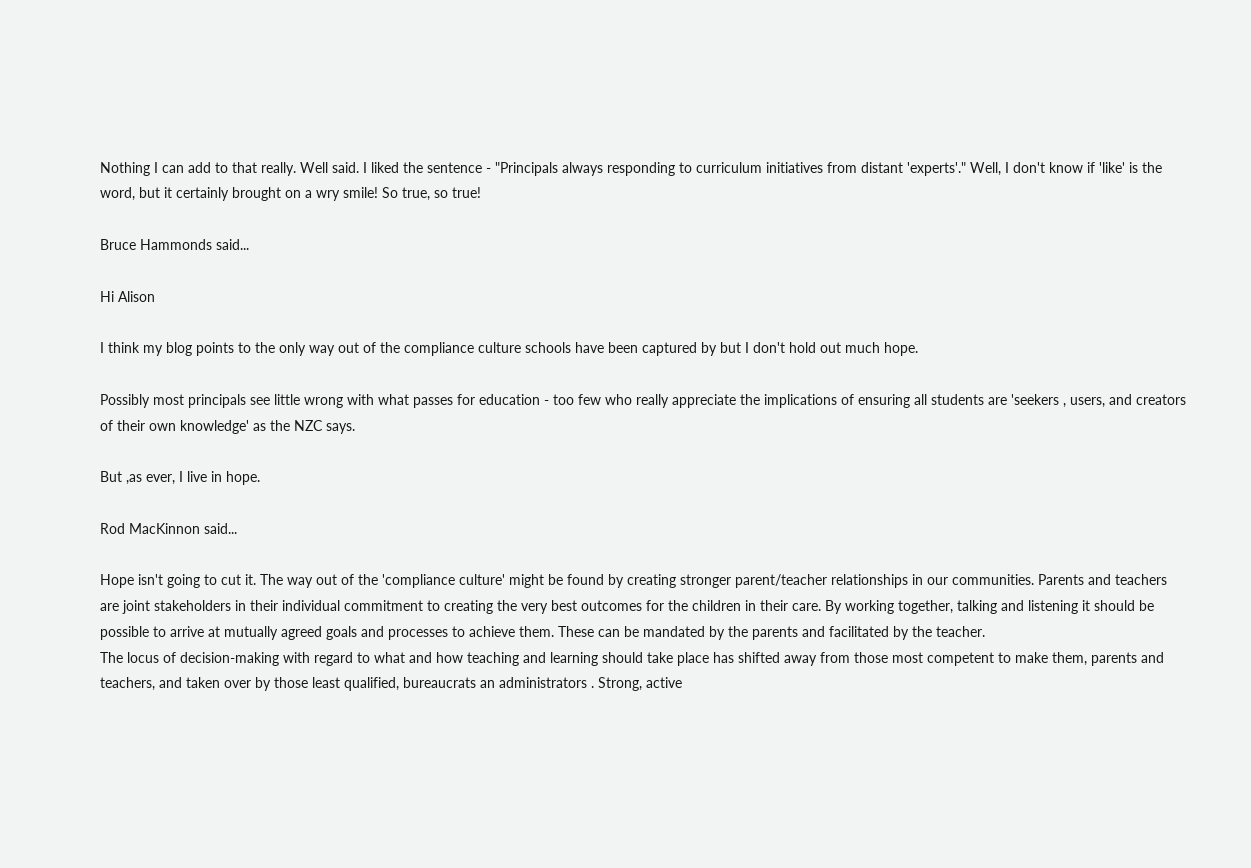Nothing I can add to that really. Well said. I liked the sentence - "Principals always responding to curriculum initiatives from distant 'experts'." Well, I don't know if 'like' is the word, but it certainly brought on a wry smile! So true, so true!

Bruce Hammonds said...

Hi Alison

I think my blog points to the only way out of the compliance culture schools have been captured by but I don't hold out much hope.

Possibly most principals see little wrong with what passes for education - too few who really appreciate the implications of ensuring all students are 'seekers , users, and creators of their own knowledge' as the NZC says.

But ,as ever, I live in hope.

Rod MacKinnon said...

Hope isn't going to cut it. The way out of the 'compliance culture' might be found by creating stronger parent/teacher relationships in our communities. Parents and teachers are joint stakeholders in their individual commitment to creating the very best outcomes for the children in their care. By working together, talking and listening it should be possible to arrive at mutually agreed goals and processes to achieve them. These can be mandated by the parents and facilitated by the teacher.
The locus of decision-making with regard to what and how teaching and learning should take place has shifted away from those most competent to make them, parents and teachers, and taken over by those least qualified, bureaucrats an administrators . Strong, active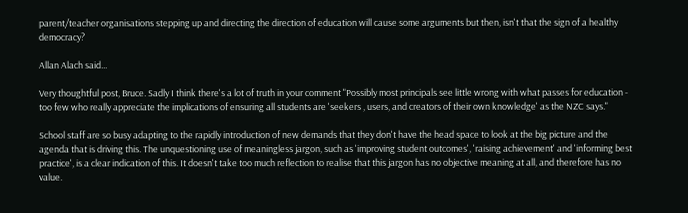parent/teacher organisations stepping up and directing the direction of education will cause some arguments but then, isn't that the sign of a healthy democracy?

Allan Alach said...

Very thoughtful post, Bruce. Sadly I think there's a lot of truth in your comment "Possibly most principals see little wrong with what passes for education - too few who really appreciate the implications of ensuring all students are 'seekers , users, and creators of their own knowledge' as the NZC says."

School staff are so busy adapting to the rapidly introduction of new demands that they don't have the head space to look at the big picture and the agenda that is driving this. The unquestioning use of meaningless jargon, such as 'improving student outcomes', 'raising achievement' and 'informing best practice', is a clear indication of this. It doesn't take too much reflection to realise that this jargon has no objective meaning at all, and therefore has no value.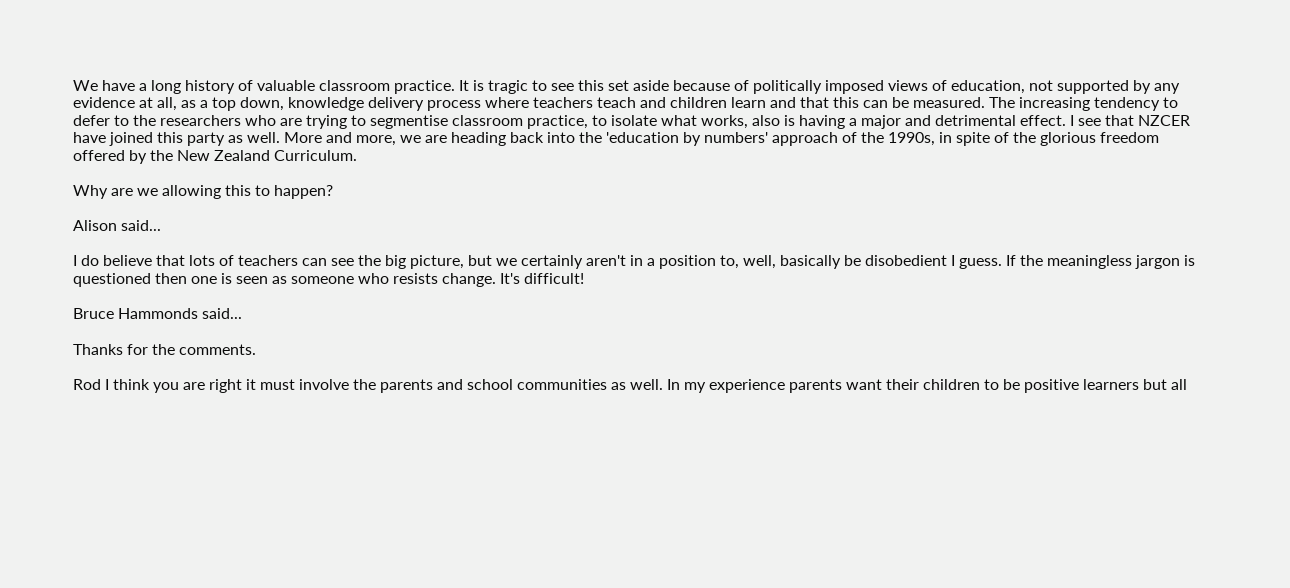We have a long history of valuable classroom practice. It is tragic to see this set aside because of politically imposed views of education, not supported by any evidence at all, as a top down, knowledge delivery process where teachers teach and children learn and that this can be measured. The increasing tendency to defer to the researchers who are trying to segmentise classroom practice, to isolate what works, also is having a major and detrimental effect. I see that NZCER have joined this party as well. More and more, we are heading back into the 'education by numbers' approach of the 1990s, in spite of the glorious freedom offered by the New Zealand Curriculum.

Why are we allowing this to happen?

Alison said...

I do believe that lots of teachers can see the big picture, but we certainly aren't in a position to, well, basically be disobedient I guess. If the meaningless jargon is questioned then one is seen as someone who resists change. It's difficult!

Bruce Hammonds said...

Thanks for the comments.

Rod I think you are right it must involve the parents and school communities as well. In my experience parents want their children to be positive learners but all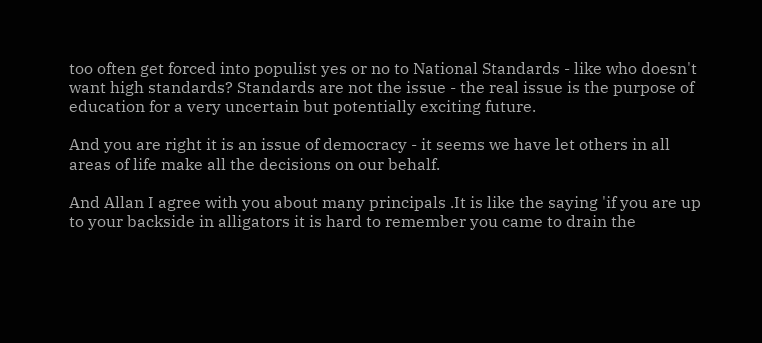too often get forced into populist yes or no to National Standards - like who doesn't want high standards? Standards are not the issue - the real issue is the purpose of education for a very uncertain but potentially exciting future.

And you are right it is an issue of democracy - it seems we have let others in all areas of life make all the decisions on our behalf.

And Allan I agree with you about many principals .It is like the saying 'if you are up to your backside in alligators it is hard to remember you came to drain the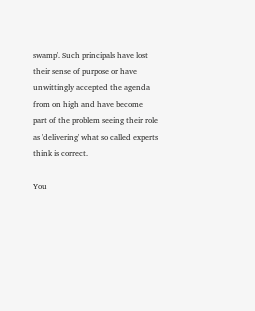swamp'. Such principals have lost their sense of purpose or have unwittingly accepted the agenda from on high and have become part of the problem seeing their role as 'delivering' what so called experts think is correct.

You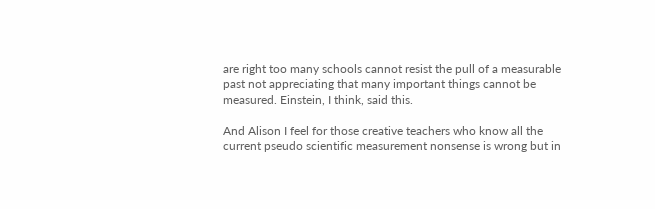are right too many schools cannot resist the pull of a measurable past not appreciating that many important things cannot be measured. Einstein, I think, said this.

And Alison I feel for those creative teachers who know all the current pseudo scientific measurement nonsense is wrong but in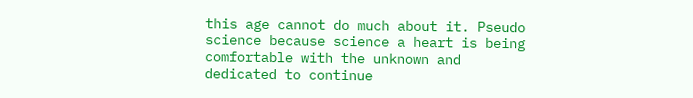this age cannot do much about it. Pseudo science because science a heart is being comfortable with the unknown and dedicated to continue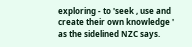exploring - to 'seek , use and create their own knowledge ' as the sidelined NZC says.